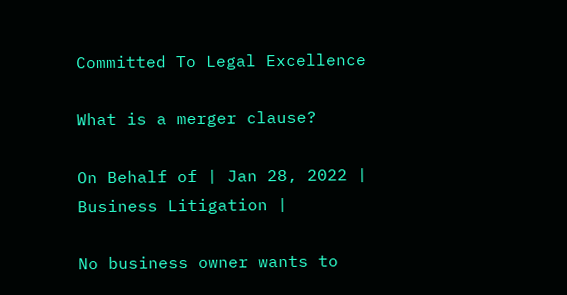Committed To Legal Excellence

What is a merger clause?

On Behalf of | Jan 28, 2022 | Business Litigation |

No business owner wants to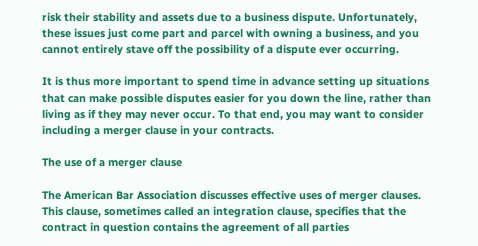risk their stability and assets due to a business dispute. Unfortunately, these issues just come part and parcel with owning a business, and you cannot entirely stave off the possibility of a dispute ever occurring.

It is thus more important to spend time in advance setting up situations that can make possible disputes easier for you down the line, rather than living as if they may never occur. To that end, you may want to consider including a merger clause in your contracts.

The use of a merger clause

The American Bar Association discusses effective uses of merger clauses. This clause, sometimes called an integration clause, specifies that the contract in question contains the agreement of all parties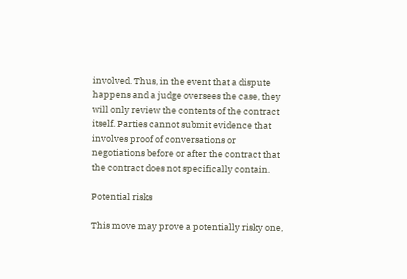involved. Thus, in the event that a dispute happens and a judge oversees the case, they will only review the contents of the contract itself. Parties cannot submit evidence that involves proof of conversations or negotiations before or after the contract that the contract does not specifically contain.

Potential risks

This move may prove a potentially risky one,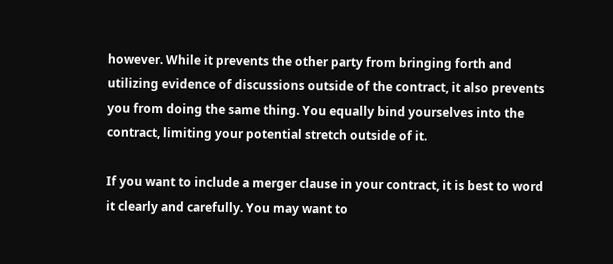however. While it prevents the other party from bringing forth and utilizing evidence of discussions outside of the contract, it also prevents you from doing the same thing. You equally bind yourselves into the contract, limiting your potential stretch outside of it.

If you want to include a merger clause in your contract, it is best to word it clearly and carefully. You may want to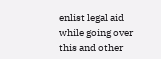enlist legal aid while going over this and other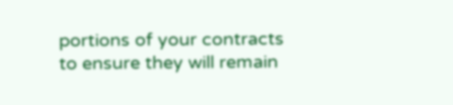portions of your contracts to ensure they will remain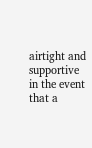airtight and supportive in the event that a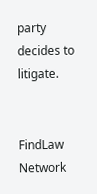party decides to litigate.


FindLaw Network